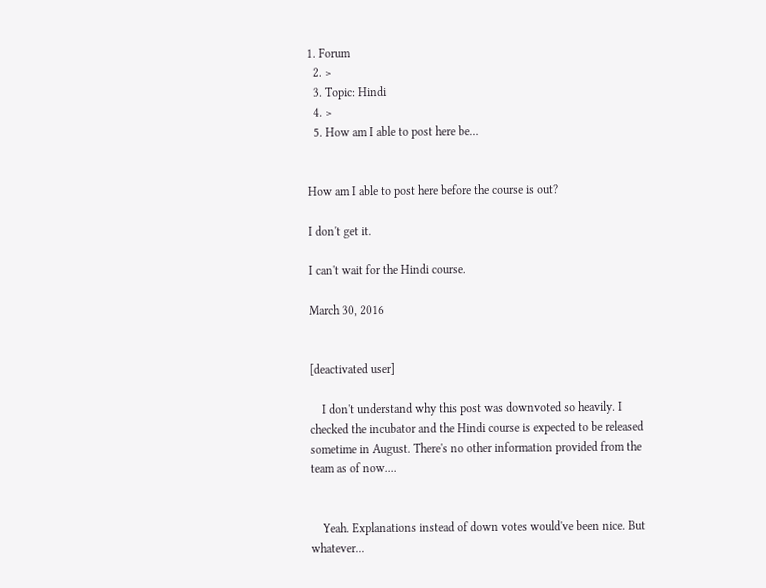1. Forum
  2. >
  3. Topic: Hindi
  4. >
  5. How am I able to post here be…


How am I able to post here before the course is out?

I don't get it.

I can't wait for the Hindi course.

March 30, 2016


[deactivated user]

    I don't understand why this post was downvoted so heavily. I checked the incubator and the Hindi course is expected to be released sometime in August. There's no other information provided from the team as of now....


    Yeah. Explanations instead of down votes would've been nice. But whatever...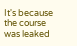It's because the course was leaked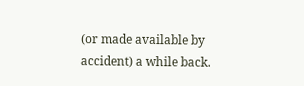(or made available by accident) a while back.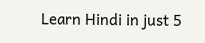Learn Hindi in just 5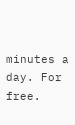minutes a day. For free.